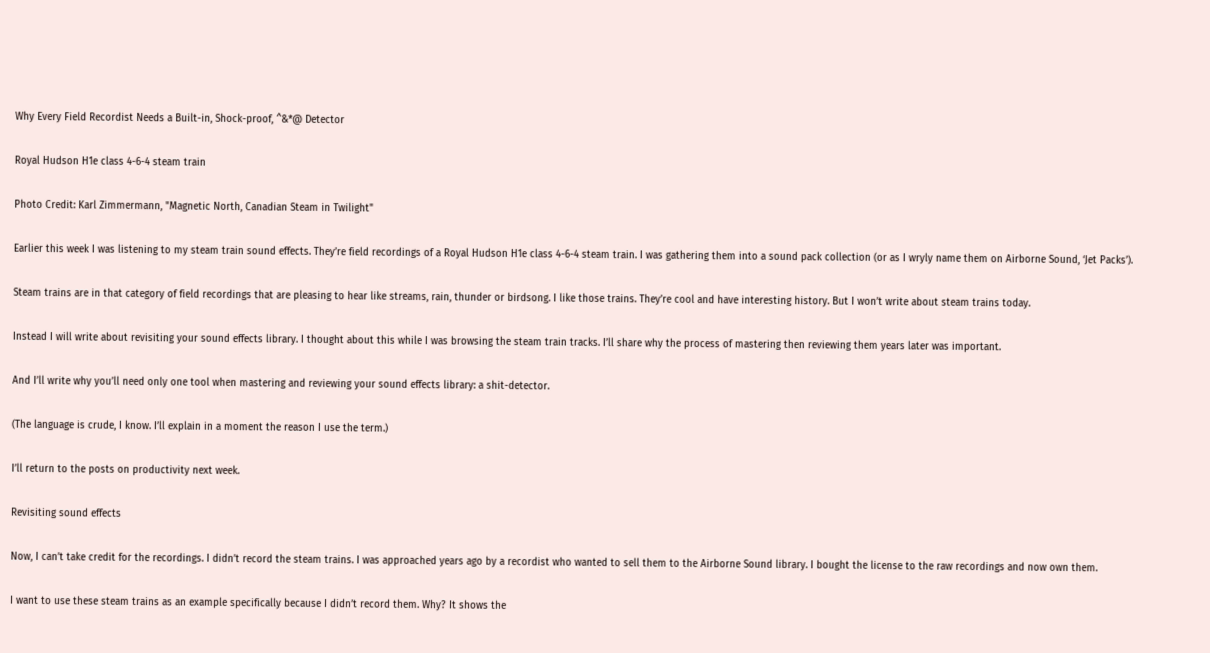Why Every Field Recordist Needs a Built-in, Shock-proof, ^&*@ Detector

Royal Hudson H1e class 4-6-4 steam train

Photo Credit: Karl Zimmermann, "Magnetic North, Canadian Steam in Twilight"

Earlier this week I was listening to my steam train sound effects. They’re field recordings of a Royal Hudson H1e class 4-6-4 steam train. I was gathering them into a sound pack collection (or as I wryly name them on Airborne Sound, ‘Jet Packs’).

Steam trains are in that category of field recordings that are pleasing to hear like streams, rain, thunder or birdsong. I like those trains. They’re cool and have interesting history. But I won’t write about steam trains today.

Instead I will write about revisiting your sound effects library. I thought about this while I was browsing the steam train tracks. I’ll share why the process of mastering then reviewing them years later was important.

And I’ll write why you’ll need only one tool when mastering and reviewing your sound effects library: a shit-detector.

(The language is crude, I know. I’ll explain in a moment the reason I use the term.)

I’ll return to the posts on productivity next week.

Revisiting sound effects

Now, I can’t take credit for the recordings. I didn’t record the steam trains. I was approached years ago by a recordist who wanted to sell them to the Airborne Sound library. I bought the license to the raw recordings and now own them.

I want to use these steam trains as an example specifically because I didn’t record them. Why? It shows the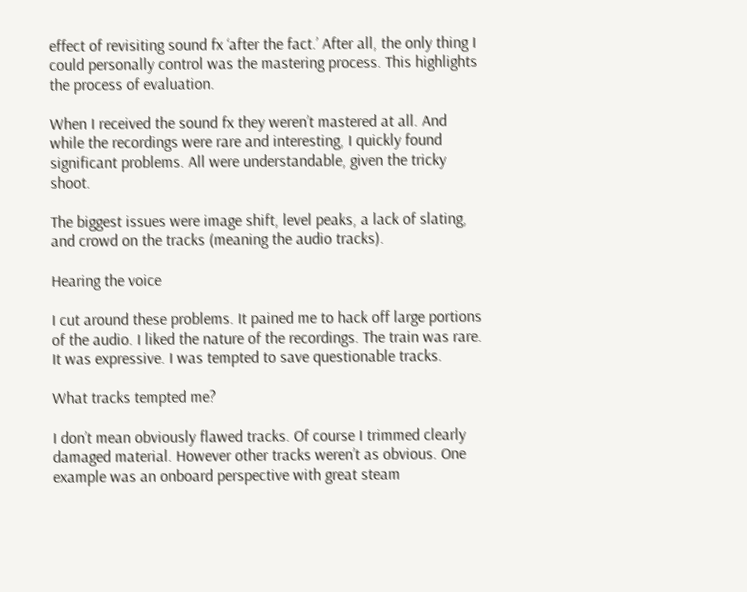effect of revisiting sound fx ‘after the fact.’ After all, the only thing I could personally control was the mastering process. This highlights the process of evaluation.

When I received the sound fx they weren’t mastered at all. And while the recordings were rare and interesting, I quickly found significant problems. All were understandable, given the tricky shoot.

The biggest issues were image shift, level peaks, a lack of slating, and crowd on the tracks (meaning the audio tracks).

Hearing the voice

I cut around these problems. It pained me to hack off large portions of the audio. I liked the nature of the recordings. The train was rare. It was expressive. I was tempted to save questionable tracks.

What tracks tempted me?

I don’t mean obviously flawed tracks. Of course I trimmed clearly damaged material. However other tracks weren’t as obvious. One example was an onboard perspective with great steam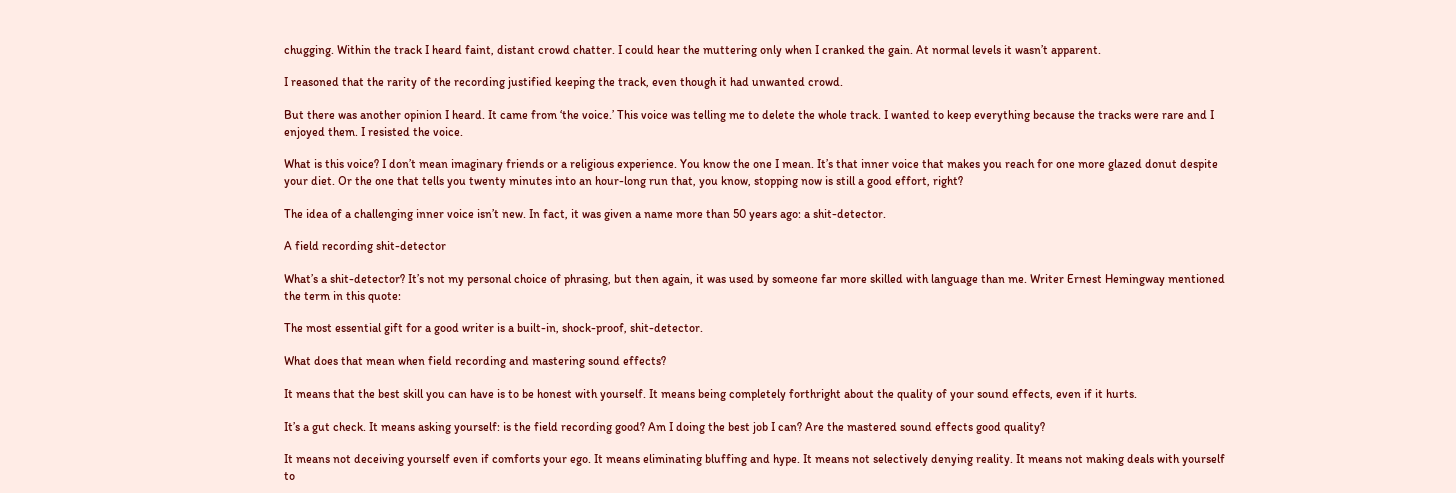chugging. Within the track I heard faint, distant crowd chatter. I could hear the muttering only when I cranked the gain. At normal levels it wasn’t apparent.

I reasoned that the rarity of the recording justified keeping the track, even though it had unwanted crowd.

But there was another opinion I heard. It came from ‘the voice.’ This voice was telling me to delete the whole track. I wanted to keep everything because the tracks were rare and I enjoyed them. I resisted the voice.

What is this voice? I don’t mean imaginary friends or a religious experience. You know the one I mean. It’s that inner voice that makes you reach for one more glazed donut despite your diet. Or the one that tells you twenty minutes into an hour-long run that, you know, stopping now is still a good effort, right?

The idea of a challenging inner voice isn’t new. In fact, it was given a name more than 50 years ago: a shit-detector.

A field recording shit-detector

What’s a shit-detector? It’s not my personal choice of phrasing, but then again, it was used by someone far more skilled with language than me. Writer Ernest Hemingway mentioned the term in this quote:

The most essential gift for a good writer is a built-in, shock-proof, shit-detector.

What does that mean when field recording and mastering sound effects?

It means that the best skill you can have is to be honest with yourself. It means being completely forthright about the quality of your sound effects, even if it hurts.

It’s a gut check. It means asking yourself: is the field recording good? Am I doing the best job I can? Are the mastered sound effects good quality?

It means not deceiving yourself even if comforts your ego. It means eliminating bluffing and hype. It means not selectively denying reality. It means not making deals with yourself to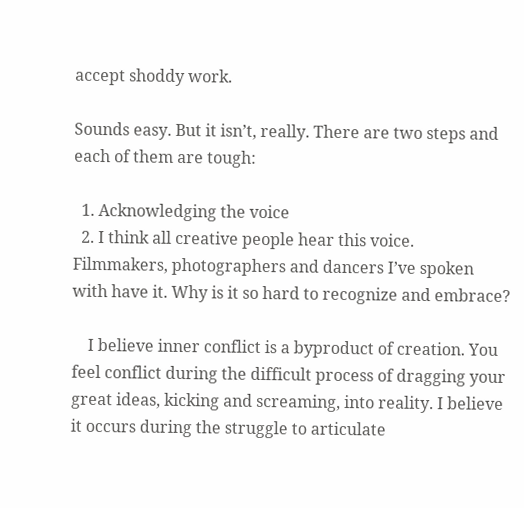accept shoddy work.

Sounds easy. But it isn’t, really. There are two steps and each of them are tough:

  1. Acknowledging the voice
  2. I think all creative people hear this voice. Filmmakers, photographers and dancers I’ve spoken with have it. Why is it so hard to recognize and embrace?

    I believe inner conflict is a byproduct of creation. You feel conflict during the difficult process of dragging your great ideas, kicking and screaming, into reality. I believe it occurs during the struggle to articulate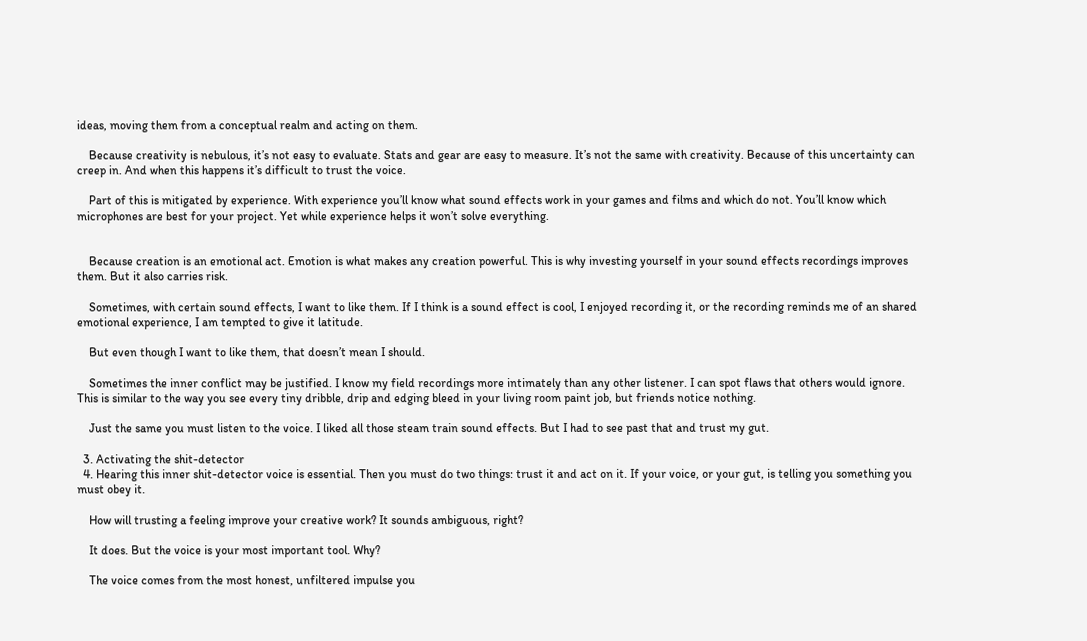ideas, moving them from a conceptual realm and acting on them.

    Because creativity is nebulous, it’s not easy to evaluate. Stats and gear are easy to measure. It’s not the same with creativity. Because of this uncertainty can creep in. And when this happens it’s difficult to trust the voice.

    Part of this is mitigated by experience. With experience you’ll know what sound effects work in your games and films and which do not. You’ll know which microphones are best for your project. Yet while experience helps it won’t solve everything.


    Because creation is an emotional act. Emotion is what makes any creation powerful. This is why investing yourself in your sound effects recordings improves them. But it also carries risk.

    Sometimes, with certain sound effects, I want to like them. If I think is a sound effect is cool, I enjoyed recording it, or the recording reminds me of an shared emotional experience, I am tempted to give it latitude.

    But even though I want to like them, that doesn’t mean I should.

    Sometimes the inner conflict may be justified. I know my field recordings more intimately than any other listener. I can spot flaws that others would ignore. This is similar to the way you see every tiny dribble, drip and edging bleed in your living room paint job, but friends notice nothing.

    Just the same you must listen to the voice. I liked all those steam train sound effects. But I had to see past that and trust my gut.

  3. Activating the shit-detector
  4. Hearing this inner shit-detector voice is essential. Then you must do two things: trust it and act on it. If your voice, or your gut, is telling you something you must obey it.

    How will trusting a feeling improve your creative work? It sounds ambiguous, right?

    It does. But the voice is your most important tool. Why?

    The voice comes from the most honest, unfiltered impulse you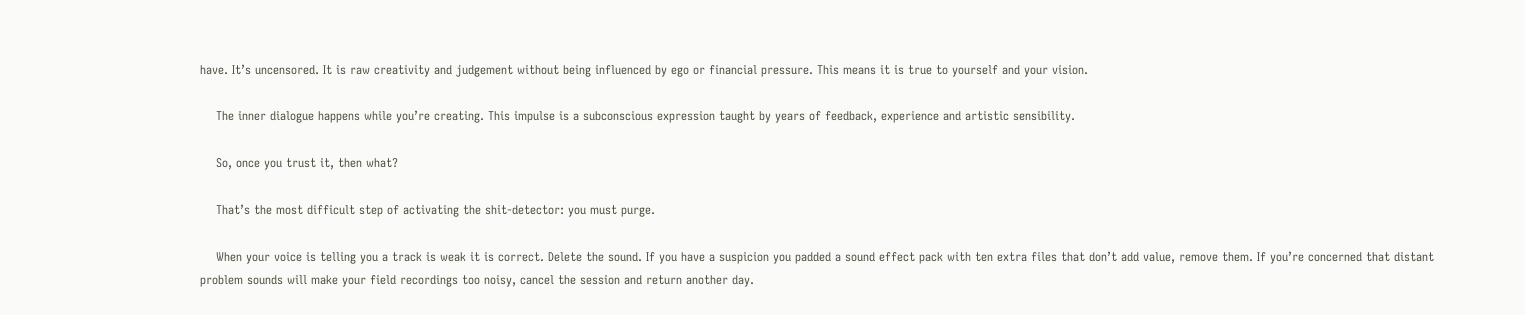have. It’s uncensored. It is raw creativity and judgement without being influenced by ego or financial pressure. This means it is true to yourself and your vision.

    The inner dialogue happens while you’re creating. This impulse is a subconscious expression taught by years of feedback, experience and artistic sensibility.

    So, once you trust it, then what?

    That’s the most difficult step of activating the shit-detector: you must purge.

    When your voice is telling you a track is weak it is correct. Delete the sound. If you have a suspicion you padded a sound effect pack with ten extra files that don’t add value, remove them. If you’re concerned that distant problem sounds will make your field recordings too noisy, cancel the session and return another day.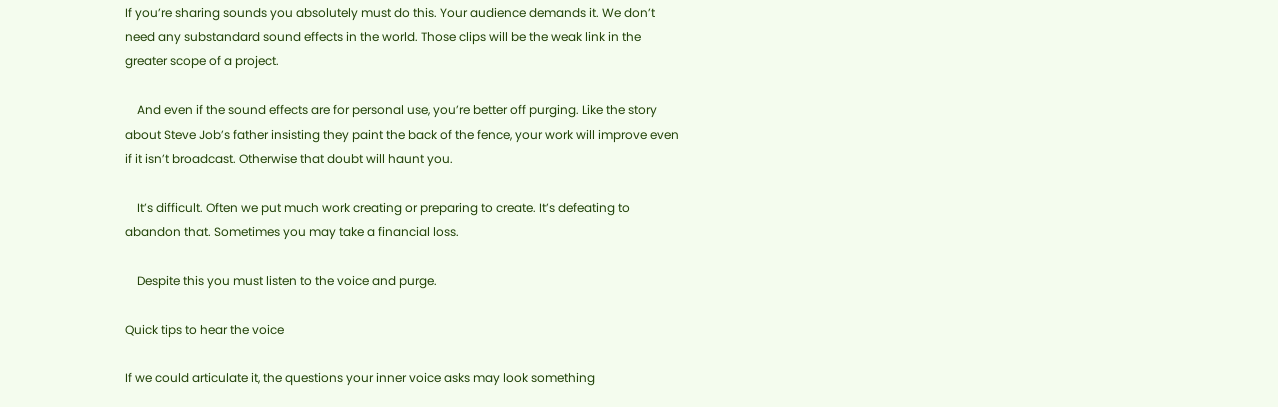If you’re sharing sounds you absolutely must do this. Your audience demands it. We don’t need any substandard sound effects in the world. Those clips will be the weak link in the greater scope of a project.

    And even if the sound effects are for personal use, you’re better off purging. Like the story about Steve Job’s father insisting they paint the back of the fence, your work will improve even if it isn’t broadcast. Otherwise that doubt will haunt you.

    It’s difficult. Often we put much work creating or preparing to create. It’s defeating to abandon that. Sometimes you may take a financial loss.

    Despite this you must listen to the voice and purge.

Quick tips to hear the voice

If we could articulate it, the questions your inner voice asks may look something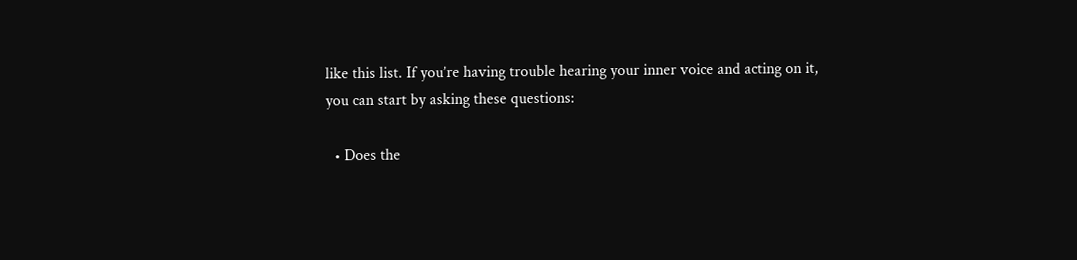like this list. If you’re having trouble hearing your inner voice and acting on it, you can start by asking these questions:

  • Does the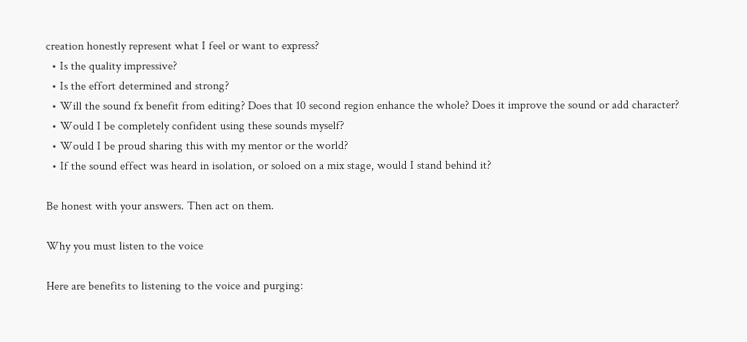creation honestly represent what I feel or want to express?
  • Is the quality impressive?
  • Is the effort determined and strong?
  • Will the sound fx benefit from editing? Does that 10 second region enhance the whole? Does it improve the sound or add character?
  • Would I be completely confident using these sounds myself?
  • Would I be proud sharing this with my mentor or the world?
  • If the sound effect was heard in isolation, or soloed on a mix stage, would I stand behind it?

Be honest with your answers. Then act on them.

Why you must listen to the voice

Here are benefits to listening to the voice and purging: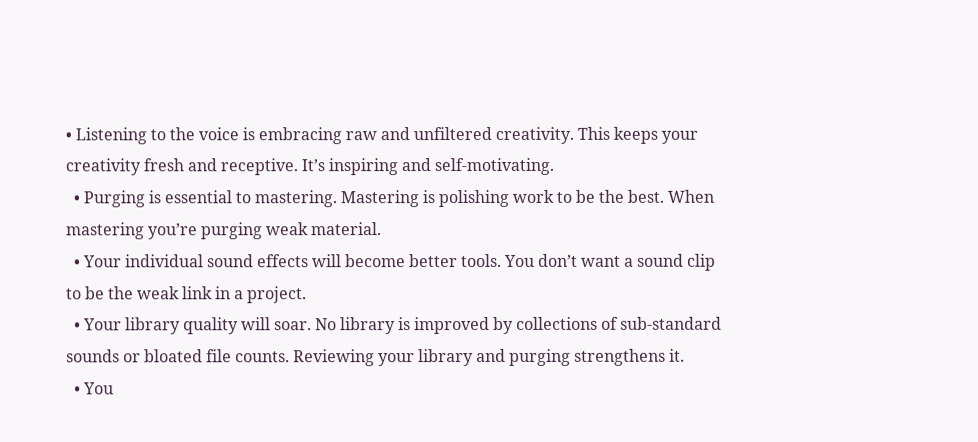• Listening to the voice is embracing raw and unfiltered creativity. This keeps your creativity fresh and receptive. It’s inspiring and self-motivating.
  • Purging is essential to mastering. Mastering is polishing work to be the best. When mastering you’re purging weak material.
  • Your individual sound effects will become better tools. You don’t want a sound clip to be the weak link in a project.
  • Your library quality will soar. No library is improved by collections of sub-standard sounds or bloated file counts. Reviewing your library and purging strengthens it.
  • You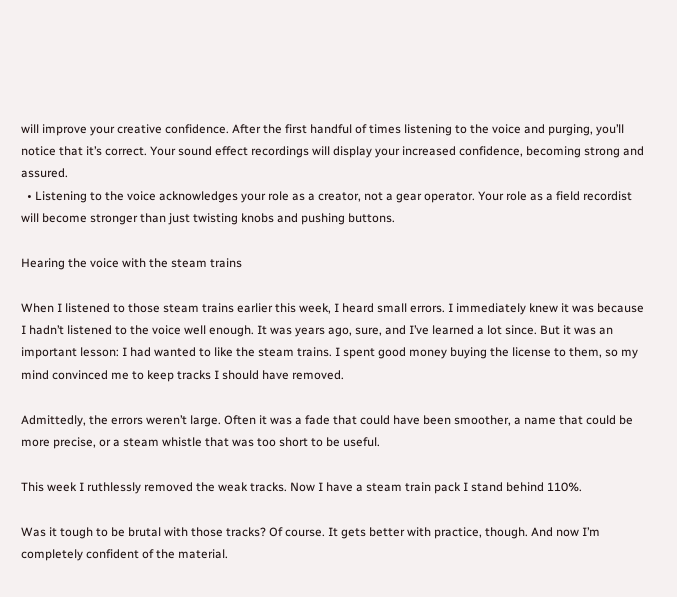will improve your creative confidence. After the first handful of times listening to the voice and purging, you’ll notice that it’s correct. Your sound effect recordings will display your increased confidence, becoming strong and assured.
  • Listening to the voice acknowledges your role as a creator, not a gear operator. Your role as a field recordist will become stronger than just twisting knobs and pushing buttons.

Hearing the voice with the steam trains

When I listened to those steam trains earlier this week, I heard small errors. I immediately knew it was because I hadn’t listened to the voice well enough. It was years ago, sure, and I’ve learned a lot since. But it was an important lesson: I had wanted to like the steam trains. I spent good money buying the license to them, so my mind convinced me to keep tracks I should have removed.

Admittedly, the errors weren’t large. Often it was a fade that could have been smoother, a name that could be more precise, or a steam whistle that was too short to be useful.

This week I ruthlessly removed the weak tracks. Now I have a steam train pack I stand behind 110%.

Was it tough to be brutal with those tracks? Of course. It gets better with practice, though. And now I’m completely confident of the material.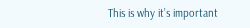This is why it’s important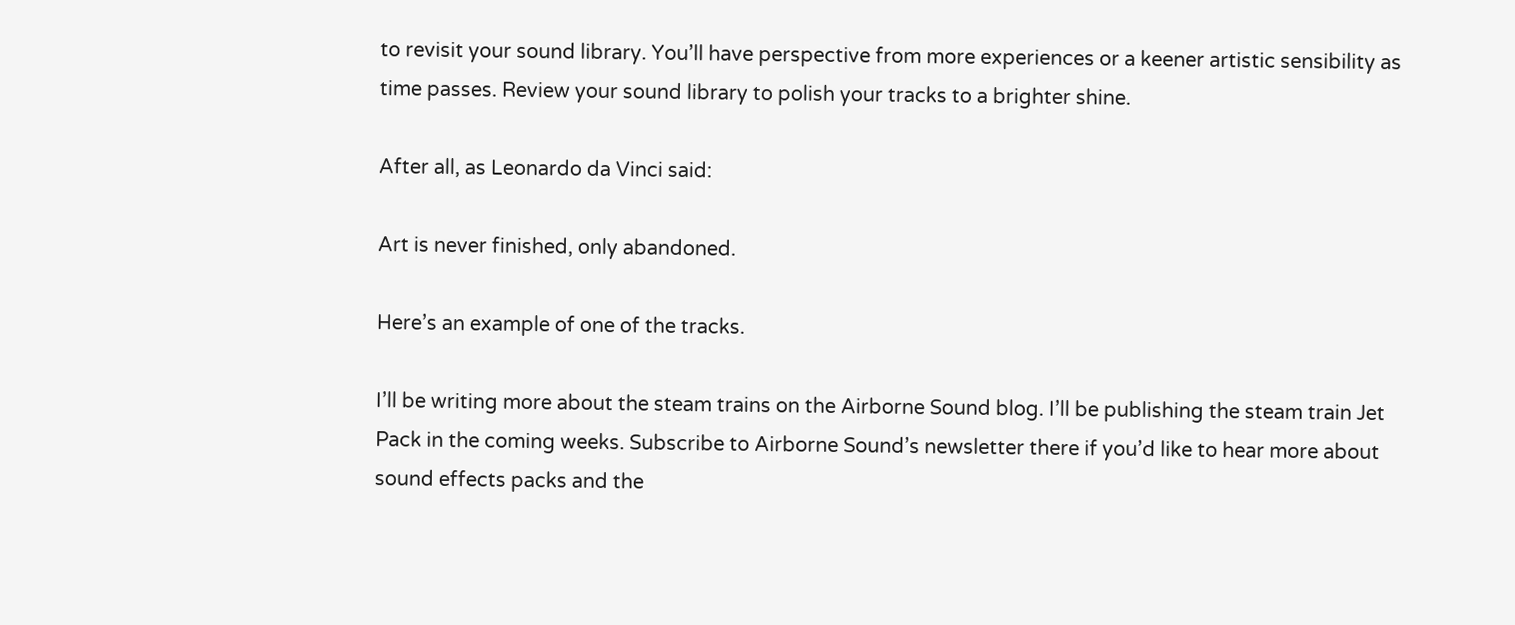to revisit your sound library. You’ll have perspective from more experiences or a keener artistic sensibility as time passes. Review your sound library to polish your tracks to a brighter shine.

After all, as Leonardo da Vinci said:

Art is never finished, only abandoned.

Here’s an example of one of the tracks.

I’ll be writing more about the steam trains on the Airborne Sound blog. I’ll be publishing the steam train Jet Pack in the coming weeks. Subscribe to Airborne Sound’s newsletter there if you’d like to hear more about sound effects packs and the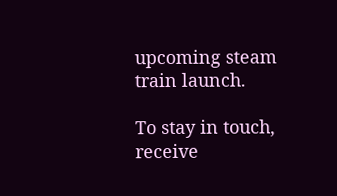upcoming steam train launch.

To stay in touch, receive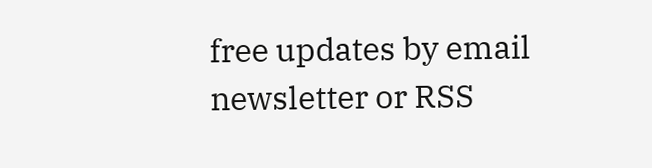free updates by email newsletter or RSS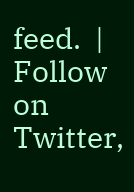feed.  |  Follow on Twitter,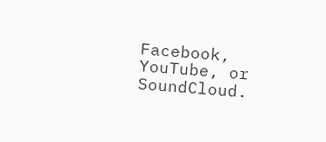Facebook, YouTube, or SoundCloud.